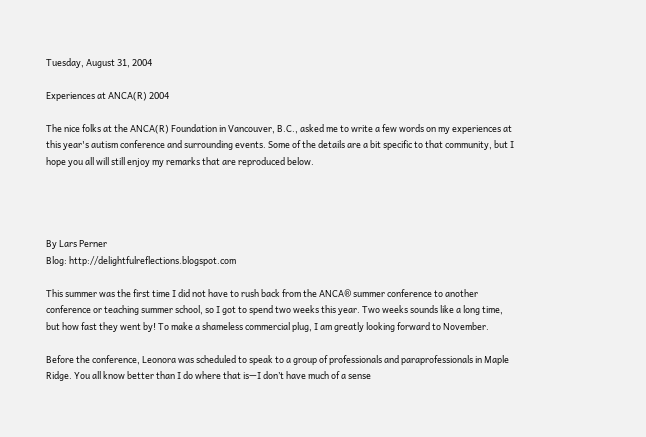Tuesday, August 31, 2004

Experiences at ANCA(R) 2004

The nice folks at the ANCA(R) Foundation in Vancouver, B.C., asked me to write a few words on my experiences at this year's autism conference and surrounding events. Some of the details are a bit specific to that community, but I hope you all will still enjoy my remarks that are reproduced below.




By Lars Perner
Blog: http://delightfulreflections.blogspot.com

This summer was the first time I did not have to rush back from the ANCA® summer conference to another conference or teaching summer school, so I got to spend two weeks this year. Two weeks sounds like a long time, but how fast they went by! To make a shameless commercial plug, I am greatly looking forward to November.

Before the conference, Leonora was scheduled to speak to a group of professionals and paraprofessionals in Maple Ridge. You all know better than I do where that is—I don’t have much of a sense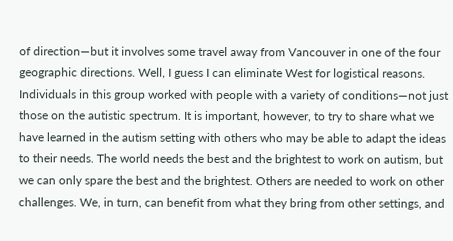of direction—but it involves some travel away from Vancouver in one of the four geographic directions. Well, I guess I can eliminate West for logistical reasons. Individuals in this group worked with people with a variety of conditions—not just those on the autistic spectrum. It is important, however, to try to share what we have learned in the autism setting with others who may be able to adapt the ideas to their needs. The world needs the best and the brightest to work on autism, but we can only spare the best and the brightest. Others are needed to work on other challenges. We, in turn, can benefit from what they bring from other settings, and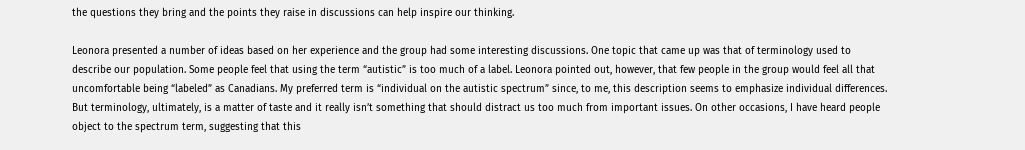the questions they bring and the points they raise in discussions can help inspire our thinking.

Leonora presented a number of ideas based on her experience and the group had some interesting discussions. One topic that came up was that of terminology used to describe our population. Some people feel that using the term “autistic” is too much of a label. Leonora pointed out, however, that few people in the group would feel all that uncomfortable being “labeled” as Canadians. My preferred term is “individual on the autistic spectrum” since, to me, this description seems to emphasize individual differences. But terminology, ultimately, is a matter of taste and it really isn’t something that should distract us too much from important issues. On other occasions, I have heard people object to the spectrum term, suggesting that this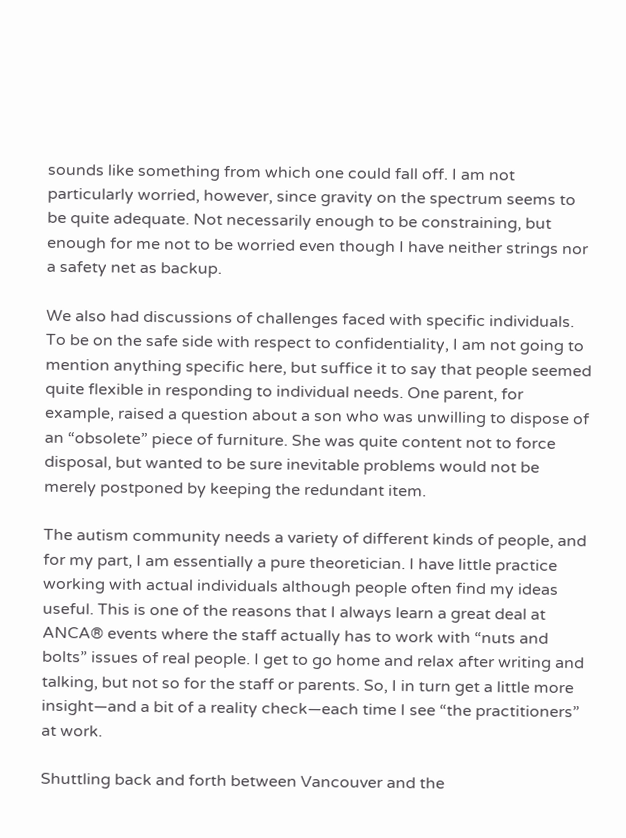sounds like something from which one could fall off. I am not particularly worried, however, since gravity on the spectrum seems to be quite adequate. Not necessarily enough to be constraining, but enough for me not to be worried even though I have neither strings nor a safety net as backup.

We also had discussions of challenges faced with specific individuals. To be on the safe side with respect to confidentiality, I am not going to mention anything specific here, but suffice it to say that people seemed quite flexible in responding to individual needs. One parent, for example, raised a question about a son who was unwilling to dispose of an “obsolete” piece of furniture. She was quite content not to force disposal, but wanted to be sure inevitable problems would not be merely postponed by keeping the redundant item.

The autism community needs a variety of different kinds of people, and for my part, I am essentially a pure theoretician. I have little practice working with actual individuals although people often find my ideas useful. This is one of the reasons that I always learn a great deal at ANCA® events where the staff actually has to work with “nuts and bolts” issues of real people. I get to go home and relax after writing and talking, but not so for the staff or parents. So, I in turn get a little more insight—and a bit of a reality check—each time I see “the practitioners” at work.

Shuttling back and forth between Vancouver and the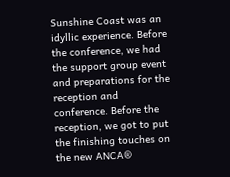Sunshine Coast was an idyllic experience. Before the conference, we had the support group event and preparations for the reception and conference. Before the reception, we got to put the finishing touches on the new ANCA®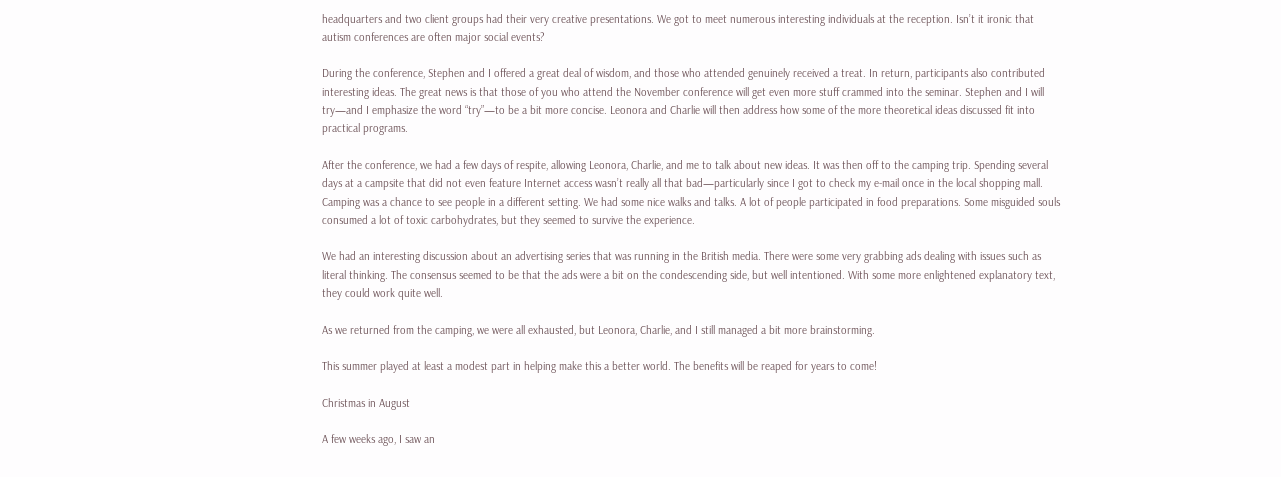headquarters and two client groups had their very creative presentations. We got to meet numerous interesting individuals at the reception. Isn’t it ironic that autism conferences are often major social events?

During the conference, Stephen and I offered a great deal of wisdom, and those who attended genuinely received a treat. In return, participants also contributed interesting ideas. The great news is that those of you who attend the November conference will get even more stuff crammed into the seminar. Stephen and I will try—and I emphasize the word “try”—to be a bit more concise. Leonora and Charlie will then address how some of the more theoretical ideas discussed fit into practical programs.

After the conference, we had a few days of respite, allowing Leonora, Charlie, and me to talk about new ideas. It was then off to the camping trip. Spending several days at a campsite that did not even feature Internet access wasn’t really all that bad—particularly since I got to check my e-mail once in the local shopping mall. Camping was a chance to see people in a different setting. We had some nice walks and talks. A lot of people participated in food preparations. Some misguided souls consumed a lot of toxic carbohydrates, but they seemed to survive the experience.

We had an interesting discussion about an advertising series that was running in the British media. There were some very grabbing ads dealing with issues such as literal thinking. The consensus seemed to be that the ads were a bit on the condescending side, but well intentioned. With some more enlightened explanatory text, they could work quite well.

As we returned from the camping, we were all exhausted, but Leonora, Charlie, and I still managed a bit more brainstorming.

This summer played at least a modest part in helping make this a better world. The benefits will be reaped for years to come!

Christmas in August

A few weeks ago, I saw an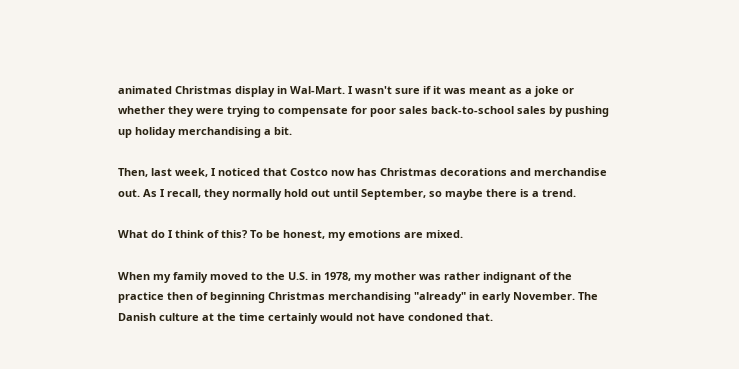animated Christmas display in Wal-Mart. I wasn't sure if it was meant as a joke or whether they were trying to compensate for poor sales back-to-school sales by pushing up holiday merchandising a bit.

Then, last week, I noticed that Costco now has Christmas decorations and merchandise out. As I recall, they normally hold out until September, so maybe there is a trend.

What do I think of this? To be honest, my emotions are mixed.

When my family moved to the U.S. in 1978, my mother was rather indignant of the practice then of beginning Christmas merchandising "already" in early November. The Danish culture at the time certainly would not have condoned that.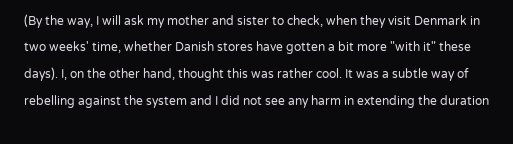(By the way, I will ask my mother and sister to check, when they visit Denmark in two weeks' time, whether Danish stores have gotten a bit more "with it" these days). I, on the other hand, thought this was rather cool. It was a subtle way of rebelling against the system and I did not see any harm in extending the duration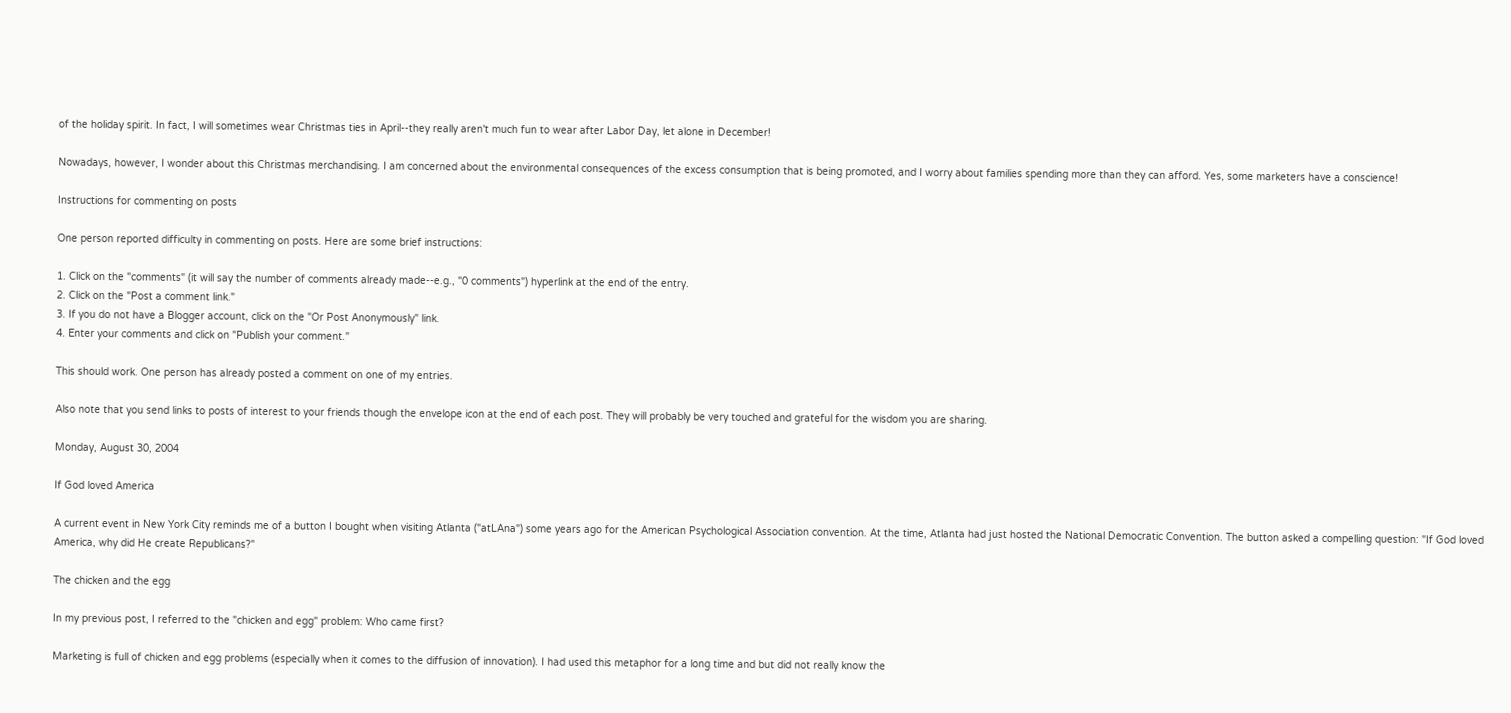of the holiday spirit. In fact, I will sometimes wear Christmas ties in April--they really aren't much fun to wear after Labor Day, let alone in December!

Nowadays, however, I wonder about this Christmas merchandising. I am concerned about the environmental consequences of the excess consumption that is being promoted, and I worry about families spending more than they can afford. Yes, some marketers have a conscience!

Instructions for commenting on posts

One person reported difficulty in commenting on posts. Here are some brief instructions:

1. Click on the "comments" (it will say the number of comments already made--e.g., "0 comments") hyperlink at the end of the entry.
2. Click on the "Post a comment link."
3. If you do not have a Blogger account, click on the "Or Post Anonymously" link.
4. Enter your comments and click on "Publish your comment."

This should work. One person has already posted a comment on one of my entries.

Also note that you send links to posts of interest to your friends though the envelope icon at the end of each post. They will probably be very touched and grateful for the wisdom you are sharing.

Monday, August 30, 2004

If God loved America

A current event in New York City reminds me of a button I bought when visiting Atlanta ("atLAna") some years ago for the American Psychological Association convention. At the time, Atlanta had just hosted the National Democratic Convention. The button asked a compelling question: "If God loved America, why did He create Republicans?"

The chicken and the egg

In my previous post, I referred to the "chicken and egg" problem: Who came first?

Marketing is full of chicken and egg problems (especially when it comes to the diffusion of innovation). I had used this metaphor for a long time and but did not really know the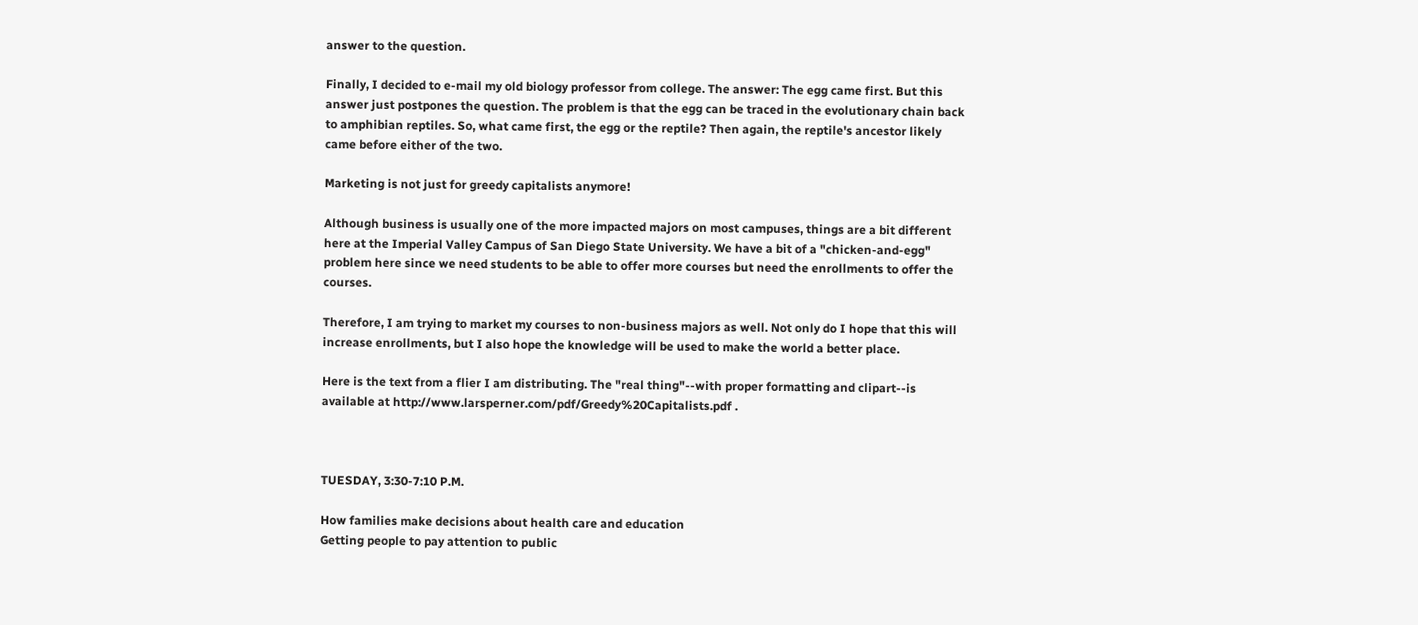answer to the question.

Finally, I decided to e-mail my old biology professor from college. The answer: The egg came first. But this answer just postpones the question. The problem is that the egg can be traced in the evolutionary chain back to amphibian reptiles. So, what came first, the egg or the reptile? Then again, the reptile's ancestor likely came before either of the two.

Marketing is not just for greedy capitalists anymore!

Although business is usually one of the more impacted majors on most campuses, things are a bit different here at the Imperial Valley Campus of San Diego State University. We have a bit of a "chicken-and-egg" problem here since we need students to be able to offer more courses but need the enrollments to offer the courses.

Therefore, I am trying to market my courses to non-business majors as well. Not only do I hope that this will increase enrollments, but I also hope the knowledge will be used to make the world a better place.

Here is the text from a flier I am distributing. The "real thing"--with proper formatting and clipart--is available at http://www.larsperner.com/pdf/Greedy%20Capitalists.pdf .



TUESDAY, 3:30-7:10 P.M.

How families make decisions about health care and education
Getting people to pay attention to public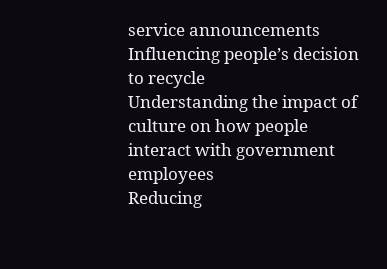service announcements
Influencing people’s decision to recycle
Understanding the impact of culture on how people interact with government employees
Reducing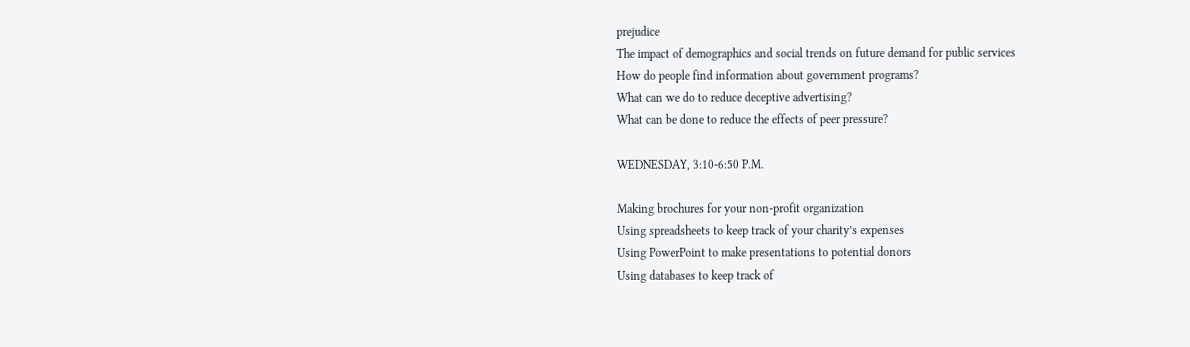prejudice
The impact of demographics and social trends on future demand for public services
How do people find information about government programs?
What can we do to reduce deceptive advertising?
What can be done to reduce the effects of peer pressure?

WEDNESDAY, 3:10-6:50 P.M.

Making brochures for your non-profit organization
Using spreadsheets to keep track of your charity’s expenses
Using PowerPoint to make presentations to potential donors
Using databases to keep track of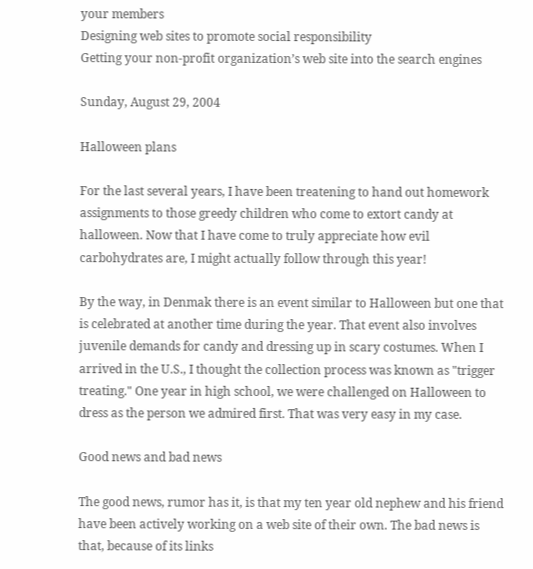your members
Designing web sites to promote social responsibility
Getting your non-profit organization’s web site into the search engines

Sunday, August 29, 2004

Halloween plans

For the last several years, I have been treatening to hand out homework assignments to those greedy children who come to extort candy at halloween. Now that I have come to truly appreciate how evil carbohydrates are, I might actually follow through this year!

By the way, in Denmak there is an event similar to Halloween but one that is celebrated at another time during the year. That event also involves juvenile demands for candy and dressing up in scary costumes. When I arrived in the U.S., I thought the collection process was known as "trigger treating." One year in high school, we were challenged on Halloween to dress as the person we admired first. That was very easy in my case.

Good news and bad news

The good news, rumor has it, is that my ten year old nephew and his friend have been actively working on a web site of their own. The bad news is that, because of its links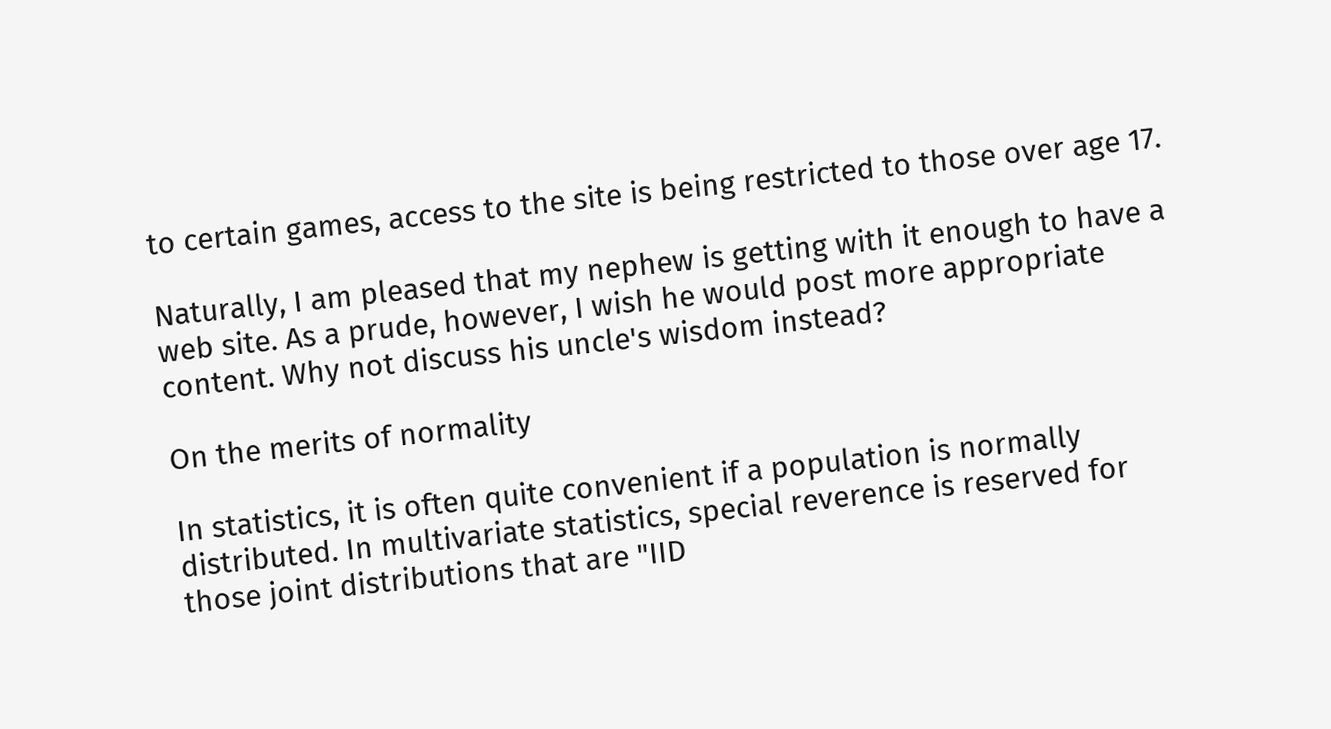to certain games, access to the site is being restricted to those over age 17.

Naturally, I am pleased that my nephew is getting with it enough to have a web site. As a prude, however, I wish he would post more appropriate content. Why not discuss his uncle's wisdom instead?

On the merits of normality

In statistics, it is often quite convenient if a population is normally distributed. In multivariate statistics, special reverence is reserved for those joint distributions that are "IID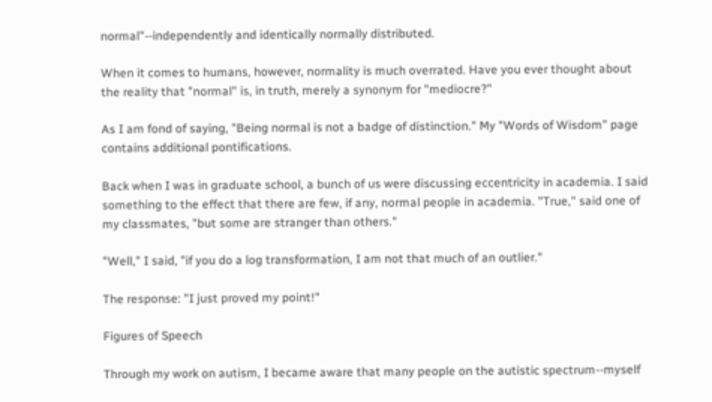normal"--independently and identically normally distributed.

When it comes to humans, however, normality is much overrated. Have you ever thought about the reality that "normal" is, in truth, merely a synonym for "mediocre?"

As I am fond of saying, "Being normal is not a badge of distinction." My "Words of Wisdom" page contains additional pontifications.

Back when I was in graduate school, a bunch of us were discussing eccentricity in academia. I said something to the effect that there are few, if any, normal people in academia. "True," said one of my classmates, "but some are stranger than others."

"Well," I said, "if you do a log transformation, I am not that much of an outlier."

The response: "I just proved my point!"

Figures of Speech

Through my work on autism, I became aware that many people on the autistic spectrum--myself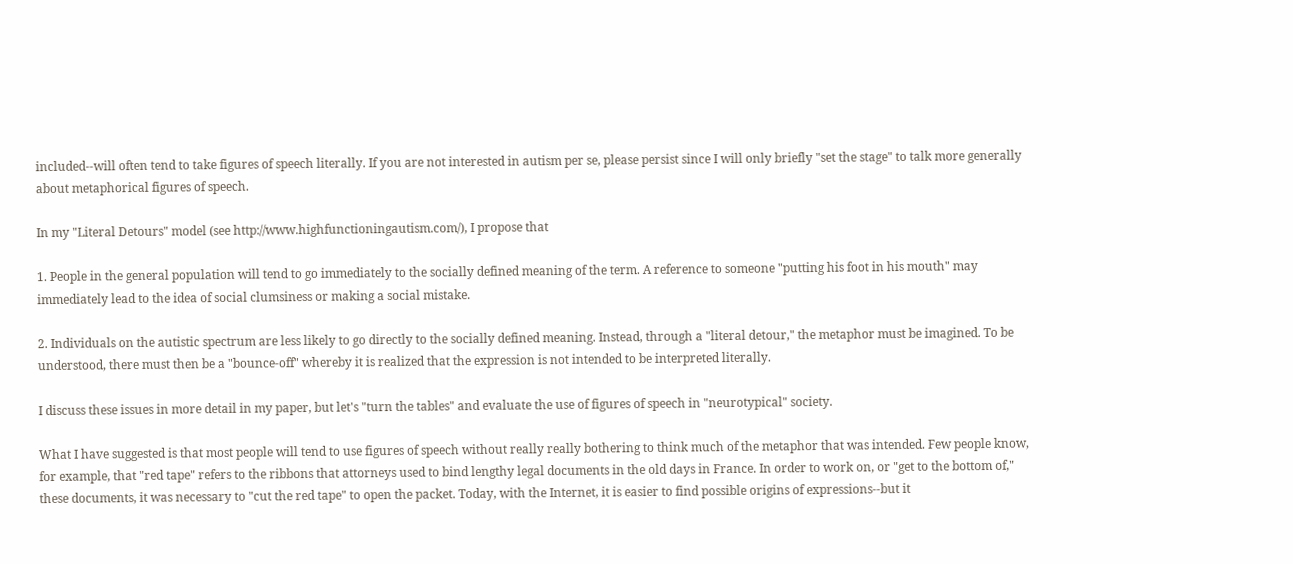included--will often tend to take figures of speech literally. If you are not interested in autism per se, please persist since I will only briefly "set the stage" to talk more generally about metaphorical figures of speech.

In my "Literal Detours" model (see http://www.highfunctioningautism.com/), I propose that

1. People in the general population will tend to go immediately to the socially defined meaning of the term. A reference to someone "putting his foot in his mouth" may immediately lead to the idea of social clumsiness or making a social mistake.

2. Individuals on the autistic spectrum are less likely to go directly to the socially defined meaning. Instead, through a "literal detour," the metaphor must be imagined. To be understood, there must then be a "bounce-off" whereby it is realized that the expression is not intended to be interpreted literally.

I discuss these issues in more detail in my paper, but let's "turn the tables" and evaluate the use of figures of speech in "neurotypical" society.

What I have suggested is that most people will tend to use figures of speech without really really bothering to think much of the metaphor that was intended. Few people know, for example, that "red tape" refers to the ribbons that attorneys used to bind lengthy legal documents in the old days in France. In order to work on, or "get to the bottom of," these documents, it was necessary to "cut the red tape" to open the packet. Today, with the Internet, it is easier to find possible origins of expressions--but it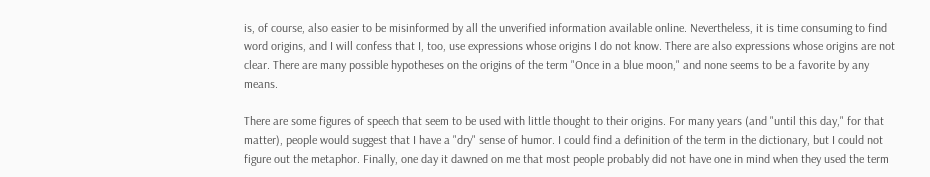is, of course, also easier to be misinformed by all the unverified information available online. Nevertheless, it is time consuming to find word origins, and I will confess that I, too, use expressions whose origins I do not know. There are also expressions whose origins are not clear. There are many possible hypotheses on the origins of the term "Once in a blue moon," and none seems to be a favorite by any means.

There are some figures of speech that seem to be used with little thought to their origins. For many years (and "until this day," for that matter), people would suggest that I have a "dry" sense of humor. I could find a definition of the term in the dictionary, but I could not figure out the metaphor. Finally, one day it dawned on me that most people probably did not have one in mind when they used the term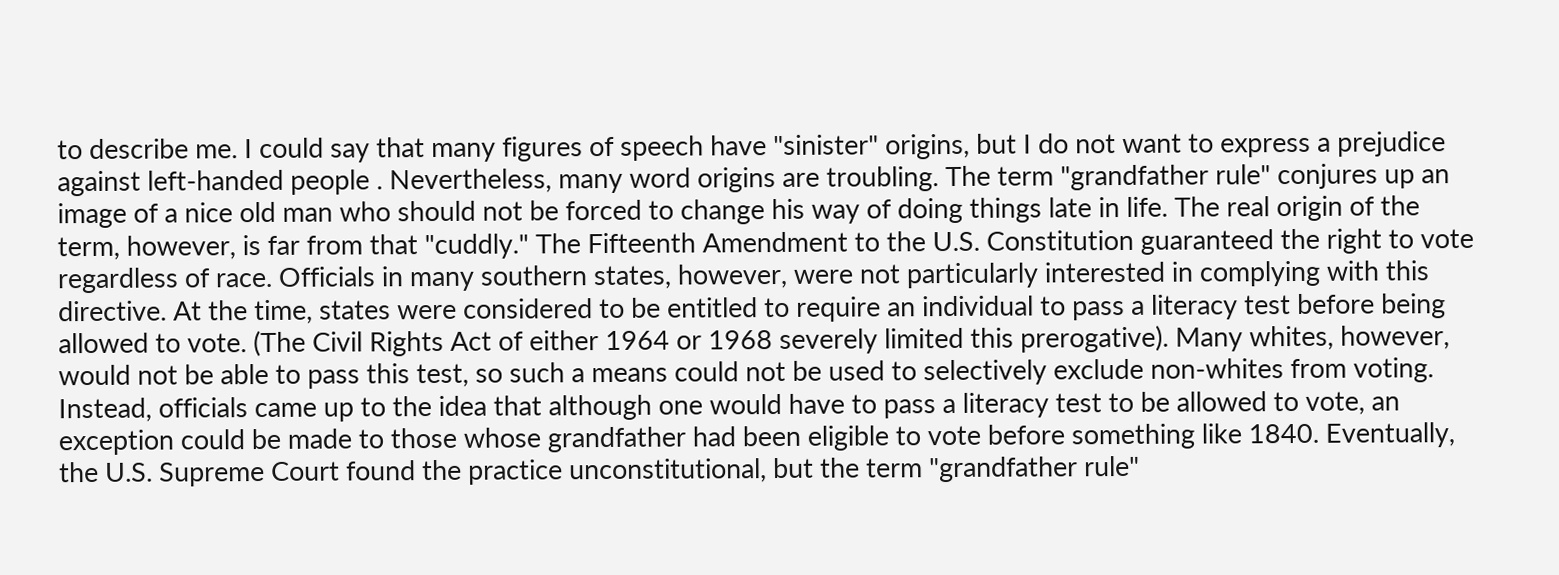to describe me. I could say that many figures of speech have "sinister" origins, but I do not want to express a prejudice against left-handed people . Nevertheless, many word origins are troubling. The term "grandfather rule" conjures up an image of a nice old man who should not be forced to change his way of doing things late in life. The real origin of the term, however, is far from that "cuddly." The Fifteenth Amendment to the U.S. Constitution guaranteed the right to vote regardless of race. Officials in many southern states, however, were not particularly interested in complying with this directive. At the time, states were considered to be entitled to require an individual to pass a literacy test before being allowed to vote. (The Civil Rights Act of either 1964 or 1968 severely limited this prerogative). Many whites, however, would not be able to pass this test, so such a means could not be used to selectively exclude non-whites from voting. Instead, officials came up to the idea that although one would have to pass a literacy test to be allowed to vote, an exception could be made to those whose grandfather had been eligible to vote before something like 1840. Eventually, the U.S. Supreme Court found the practice unconstitutional, but the term "grandfather rule"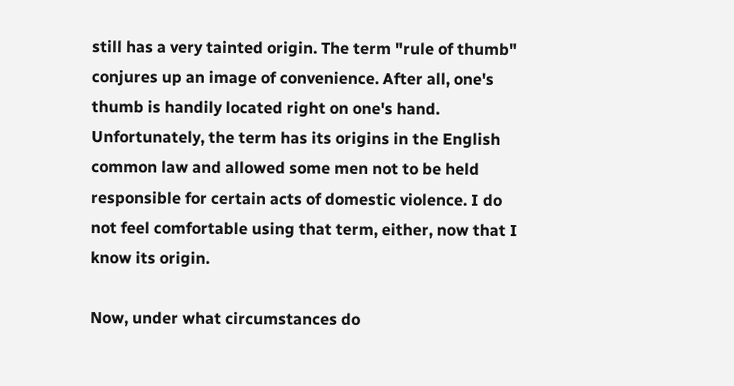still has a very tainted origin. The term "rule of thumb" conjures up an image of convenience. After all, one's thumb is handily located right on one's hand. Unfortunately, the term has its origins in the English common law and allowed some men not to be held responsible for certain acts of domestic violence. I do not feel comfortable using that term, either, now that I know its origin.

Now, under what circumstances do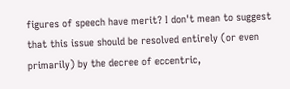figures of speech have merit? I don't mean to suggest that this issue should be resolved entirely (or even primarily) by the decree of eccentric,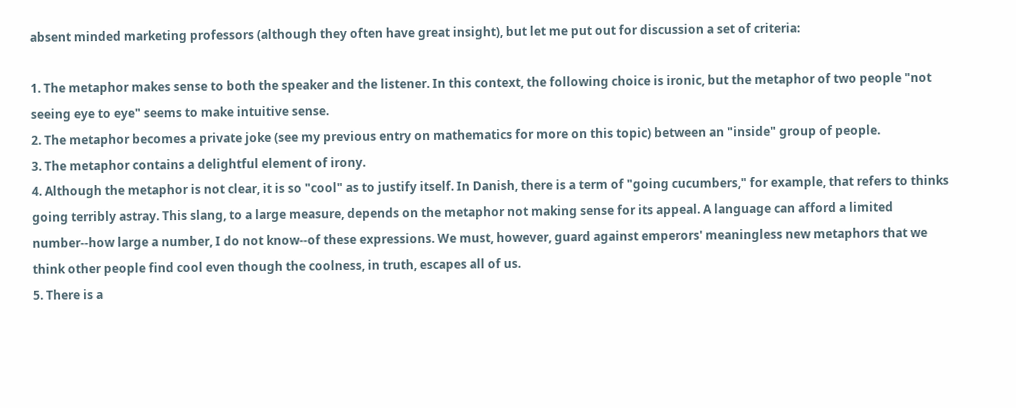absent minded marketing professors (although they often have great insight), but let me put out for discussion a set of criteria:

1. The metaphor makes sense to both the speaker and the listener. In this context, the following choice is ironic, but the metaphor of two people "not seeing eye to eye" seems to make intuitive sense.
2. The metaphor becomes a private joke (see my previous entry on mathematics for more on this topic) between an "inside" group of people.
3. The metaphor contains a delightful element of irony.
4. Although the metaphor is not clear, it is so "cool" as to justify itself. In Danish, there is a term of "going cucumbers," for example, that refers to thinks going terribly astray. This slang, to a large measure, depends on the metaphor not making sense for its appeal. A language can afford a limited number--how large a number, I do not know--of these expressions. We must, however, guard against emperors' meaningless new metaphors that we think other people find cool even though the coolness, in truth, escapes all of us.
5. There is a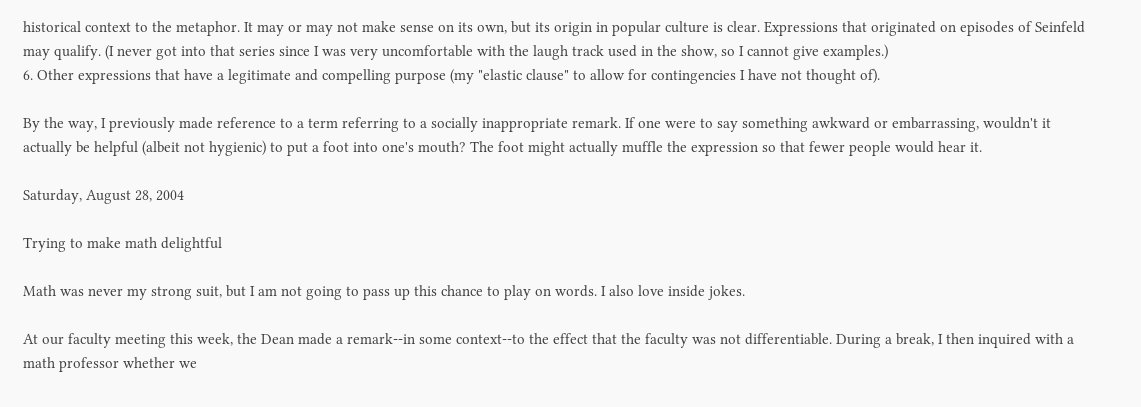historical context to the metaphor. It may or may not make sense on its own, but its origin in popular culture is clear. Expressions that originated on episodes of Seinfeld may qualify. (I never got into that series since I was very uncomfortable with the laugh track used in the show, so I cannot give examples.)
6. Other expressions that have a legitimate and compelling purpose (my "elastic clause" to allow for contingencies I have not thought of).

By the way, I previously made reference to a term referring to a socially inappropriate remark. If one were to say something awkward or embarrassing, wouldn't it actually be helpful (albeit not hygienic) to put a foot into one's mouth? The foot might actually muffle the expression so that fewer people would hear it.

Saturday, August 28, 2004

Trying to make math delightful

Math was never my strong suit, but I am not going to pass up this chance to play on words. I also love inside jokes.

At our faculty meeting this week, the Dean made a remark--in some context--to the effect that the faculty was not differentiable. During a break, I then inquired with a math professor whether we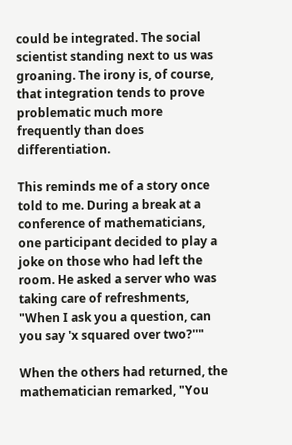could be integrated. The social scientist standing next to us was groaning. The irony is, of course, that integration tends to prove problematic much more frequently than does differentiation.

This reminds me of a story once told to me. During a break at a conference of mathematicians, one participant decided to play a joke on those who had left the room. He asked a server who was taking care of refreshments, "When I ask you a question, can you say 'x squared over two?''"

When the others had returned, the mathematician remarked, "You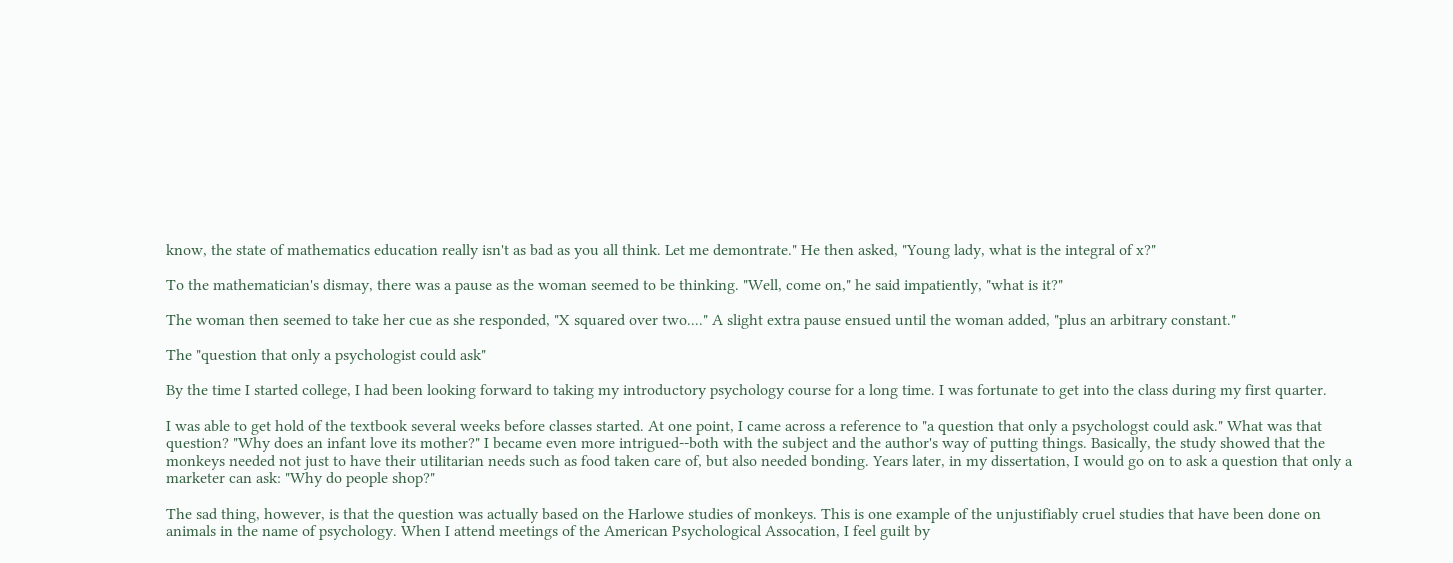know, the state of mathematics education really isn't as bad as you all think. Let me demontrate." He then asked, "Young lady, what is the integral of x?"

To the mathematician's dismay, there was a pause as the woman seemed to be thinking. "Well, come on," he said impatiently, "what is it?"

The woman then seemed to take her cue as she responded, "X squared over two...." A slight extra pause ensued until the woman added, "plus an arbitrary constant."

The "question that only a psychologist could ask"

By the time I started college, I had been looking forward to taking my introductory psychology course for a long time. I was fortunate to get into the class during my first quarter.

I was able to get hold of the textbook several weeks before classes started. At one point, I came across a reference to "a question that only a psychologst could ask." What was that question? "Why does an infant love its mother?" I became even more intrigued--both with the subject and the author's way of putting things. Basically, the study showed that the monkeys needed not just to have their utilitarian needs such as food taken care of, but also needed bonding. Years later, in my dissertation, I would go on to ask a question that only a marketer can ask: "Why do people shop?"

The sad thing, however, is that the question was actually based on the Harlowe studies of monkeys. This is one example of the unjustifiably cruel studies that have been done on animals in the name of psychology. When I attend meetings of the American Psychological Assocation, I feel guilt by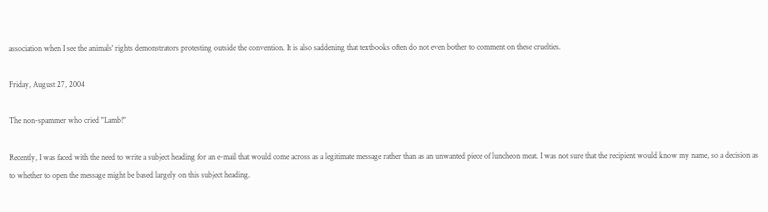association when I see the animals' rights demonstrators protesting outside the convention. It is also saddening that textbooks often do not even bother to comment on these cruelties.

Friday, August 27, 2004

The non-spammer who cried "Lamb!"

Recently, I was faced with the need to write a subject heading for an e-mail that would come across as a legitimate message rather than as an unwanted piece of luncheon meat. I was not sure that the recipient would know my name, so a decision as to whether to open the message might be based largely on this subject heading.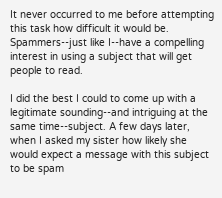It never occurred to me before attempting this task how difficult it would be. Spammers--just like I--have a compelling interest in using a subject that will get people to read.

I did the best I could to come up with a legitimate sounding--and intriguing at the same time--subject. A few days later, when I asked my sister how likely she would expect a message with this subject to be spam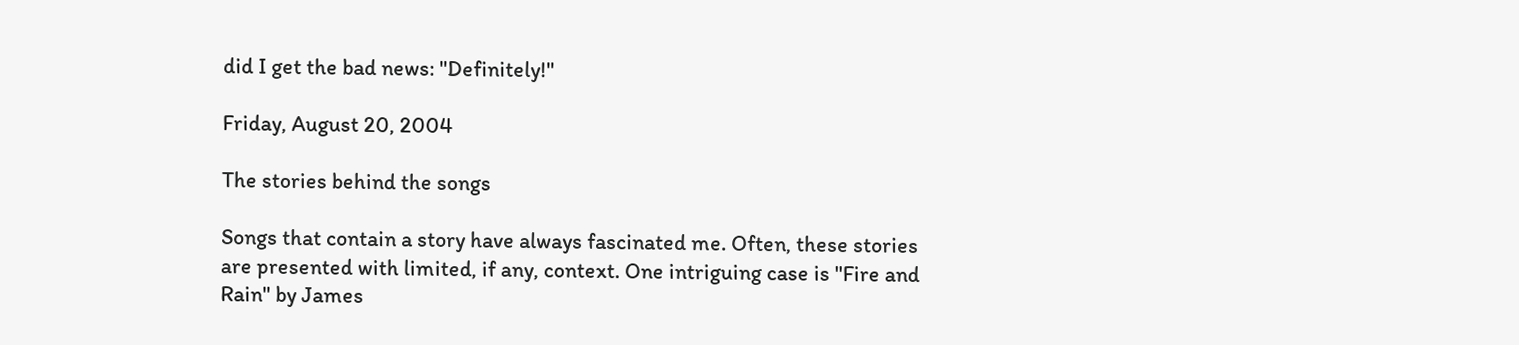did I get the bad news: "Definitely!"

Friday, August 20, 2004

The stories behind the songs

Songs that contain a story have always fascinated me. Often, these stories are presented with limited, if any, context. One intriguing case is "Fire and Rain" by James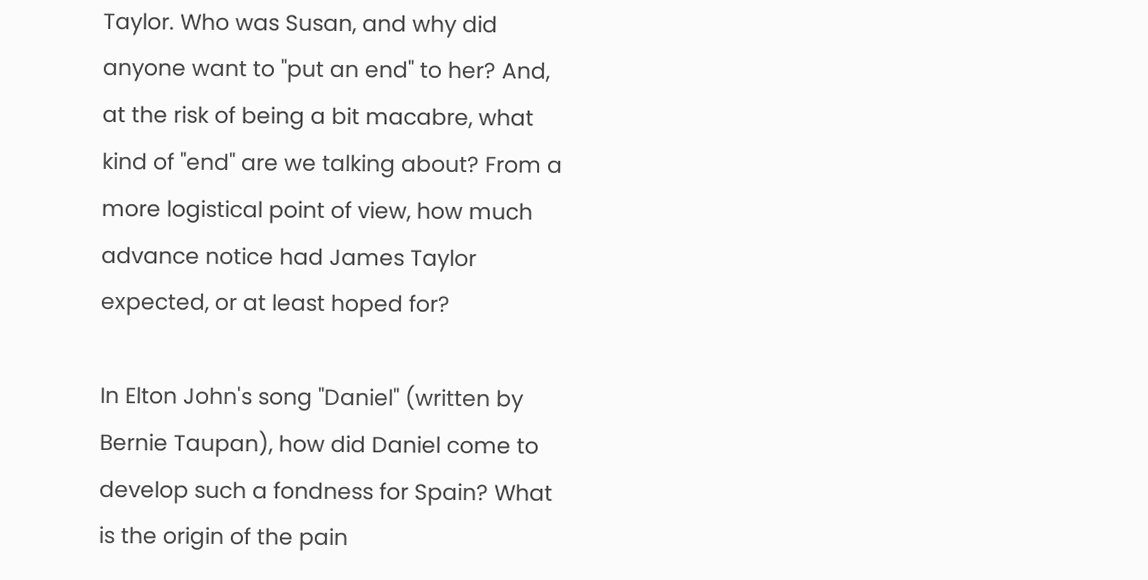Taylor. Who was Susan, and why did anyone want to "put an end" to her? And, at the risk of being a bit macabre, what kind of "end" are we talking about? From a more logistical point of view, how much advance notice had James Taylor expected, or at least hoped for?

In Elton John's song "Daniel" (written by Bernie Taupan), how did Daniel come to develop such a fondness for Spain? What is the origin of the pain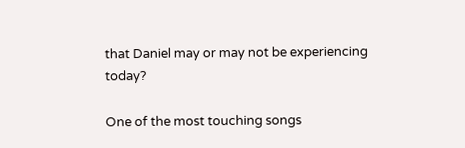that Daniel may or may not be experiencing today?

One of the most touching songs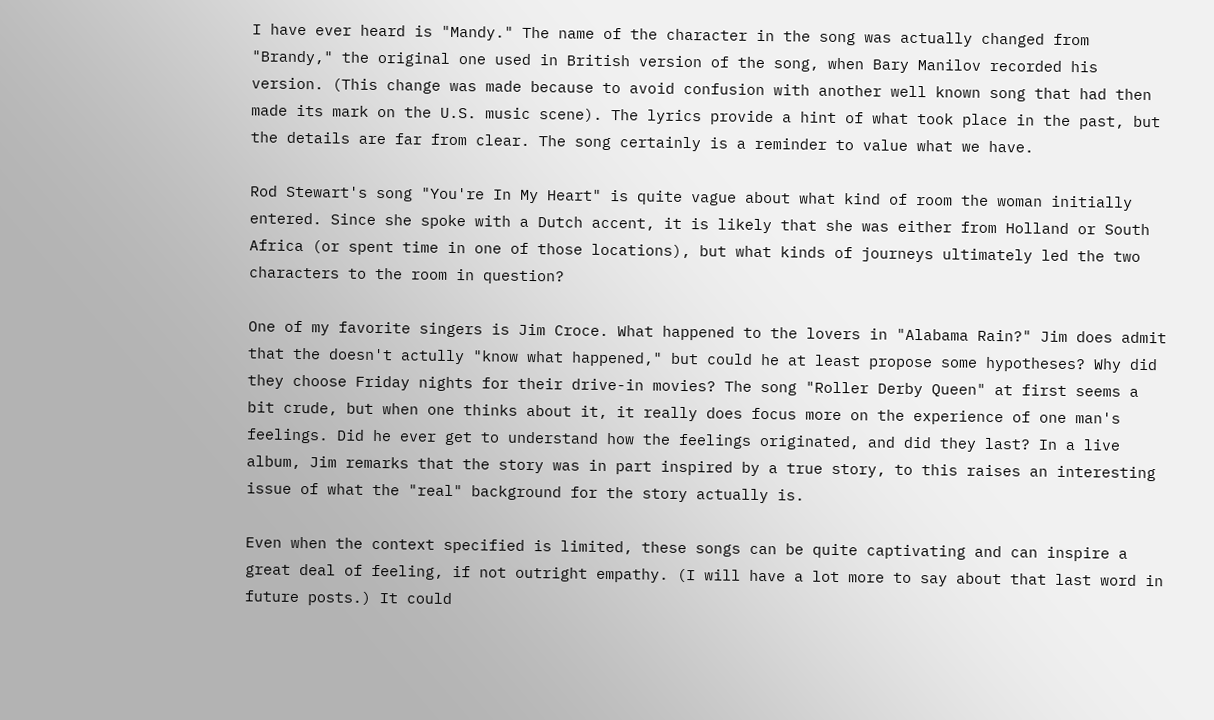I have ever heard is "Mandy." The name of the character in the song was actually changed from "Brandy," the original one used in British version of the song, when Bary Manilov recorded his version. (This change was made because to avoid confusion with another well known song that had then made its mark on the U.S. music scene). The lyrics provide a hint of what took place in the past, but the details are far from clear. The song certainly is a reminder to value what we have.

Rod Stewart's song "You're In My Heart" is quite vague about what kind of room the woman initially entered. Since she spoke with a Dutch accent, it is likely that she was either from Holland or South Africa (or spent time in one of those locations), but what kinds of journeys ultimately led the two characters to the room in question?

One of my favorite singers is Jim Croce. What happened to the lovers in "Alabama Rain?" Jim does admit that the doesn't actully "know what happened," but could he at least propose some hypotheses? Why did they choose Friday nights for their drive-in movies? The song "Roller Derby Queen" at first seems a bit crude, but when one thinks about it, it really does focus more on the experience of one man's feelings. Did he ever get to understand how the feelings originated, and did they last? In a live album, Jim remarks that the story was in part inspired by a true story, to this raises an interesting issue of what the "real" background for the story actually is.

Even when the context specified is limited, these songs can be quite captivating and can inspire a great deal of feeling, if not outright empathy. (I will have a lot more to say about that last word in future posts.) It could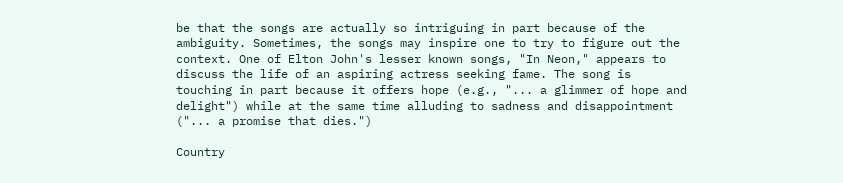be that the songs are actually so intriguing in part because of the ambiguity. Sometimes, the songs may inspire one to try to figure out the context. One of Elton John's lesser known songs, "In Neon," appears to discuss the life of an aspiring actress seeking fame. The song is touching in part because it offers hope (e.g., "... a glimmer of hope and delight") while at the same time alluding to sadness and disappointment ("... a promise that dies.")

Country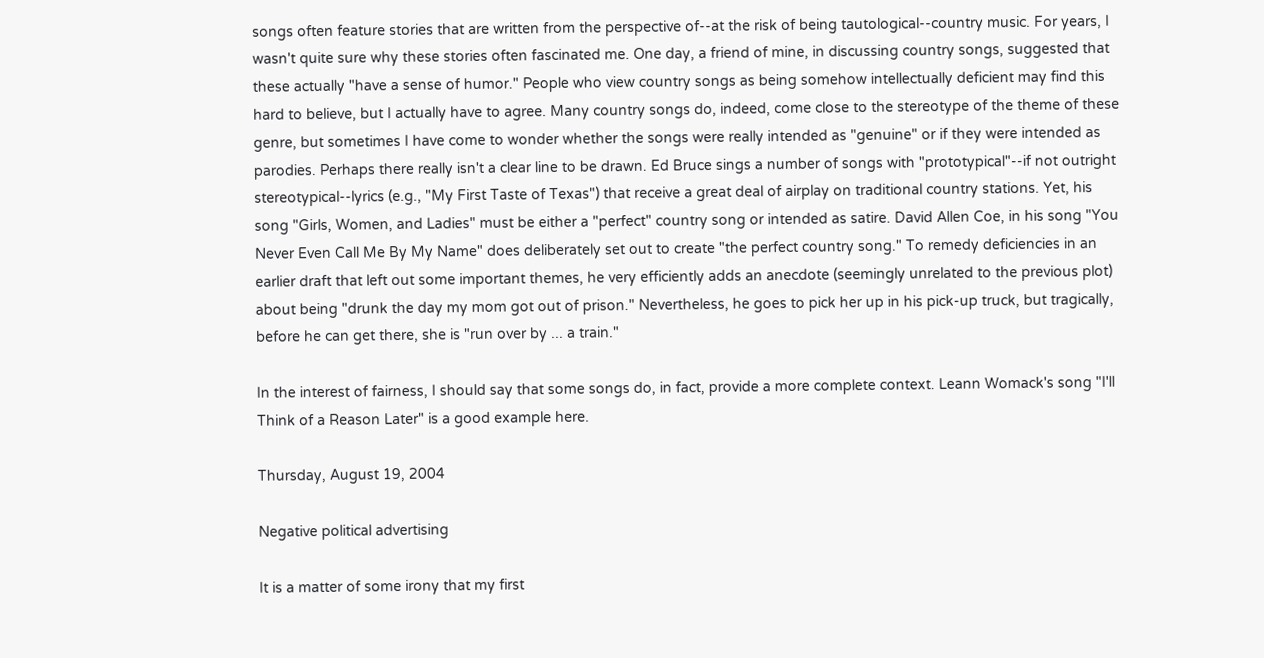songs often feature stories that are written from the perspective of--at the risk of being tautological--country music. For years, I wasn't quite sure why these stories often fascinated me. One day, a friend of mine, in discussing country songs, suggested that these actually "have a sense of humor." People who view country songs as being somehow intellectually deficient may find this hard to believe, but I actually have to agree. Many country songs do, indeed, come close to the stereotype of the theme of these genre, but sometimes I have come to wonder whether the songs were really intended as "genuine" or if they were intended as parodies. Perhaps there really isn't a clear line to be drawn. Ed Bruce sings a number of songs with "prototypical"--if not outright stereotypical--lyrics (e.g., "My First Taste of Texas") that receive a great deal of airplay on traditional country stations. Yet, his song "Girls, Women, and Ladies" must be either a "perfect" country song or intended as satire. David Allen Coe, in his song "You Never Even Call Me By My Name" does deliberately set out to create "the perfect country song." To remedy deficiencies in an earlier draft that left out some important themes, he very efficiently adds an anecdote (seemingly unrelated to the previous plot) about being "drunk the day my mom got out of prison." Nevertheless, he goes to pick her up in his pick-up truck, but tragically, before he can get there, she is "run over by ... a train."

In the interest of fairness, I should say that some songs do, in fact, provide a more complete context. Leann Womack's song "I'll Think of a Reason Later" is a good example here.

Thursday, August 19, 2004

Negative political advertising

It is a matter of some irony that my first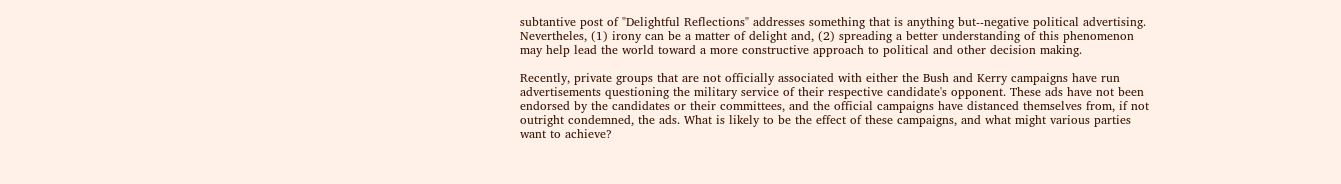subtantive post of "Delightful Reflections" addresses something that is anything but--negative political advertising. Nevertheles, (1) irony can be a matter of delight and, (2) spreading a better understanding of this phenomenon may help lead the world toward a more constructive approach to political and other decision making.

Recently, private groups that are not officially associated with either the Bush and Kerry campaigns have run advertisements questioning the military service of their respective candidate's opponent. These ads have not been endorsed by the candidates or their committees, and the official campaigns have distanced themselves from, if not outright condemned, the ads. What is likely to be the effect of these campaigns, and what might various parties want to achieve?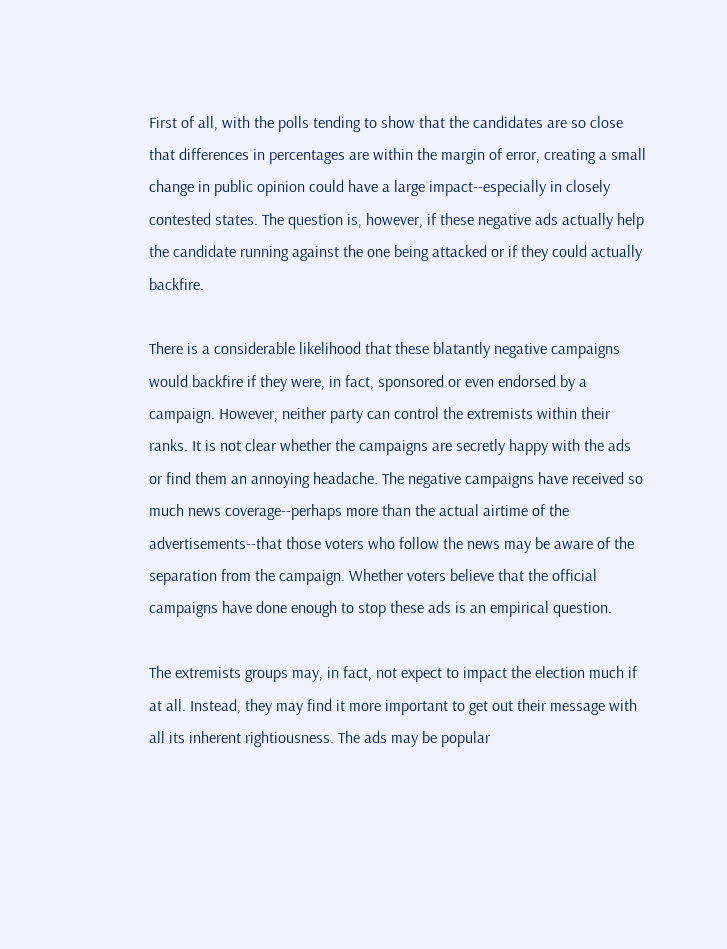First of all, with the polls tending to show that the candidates are so close that differences in percentages are within the margin of error, creating a small change in public opinion could have a large impact--especially in closely contested states. The question is, however, if these negative ads actually help the candidate running against the one being attacked or if they could actually backfire.

There is a considerable likelihood that these blatantly negative campaigns would backfire if they were, in fact, sponsored or even endorsed by a campaign. However, neither party can control the extremists within their ranks. It is not clear whether the campaigns are secretly happy with the ads or find them an annoying headache. The negative campaigns have received so much news coverage--perhaps more than the actual airtime of the advertisements--that those voters who follow the news may be aware of the separation from the campaign. Whether voters believe that the official campaigns have done enough to stop these ads is an empirical question.

The extremists groups may, in fact, not expect to impact the election much if at all. Instead, they may find it more important to get out their message with all its inherent rightiousness. The ads may be popular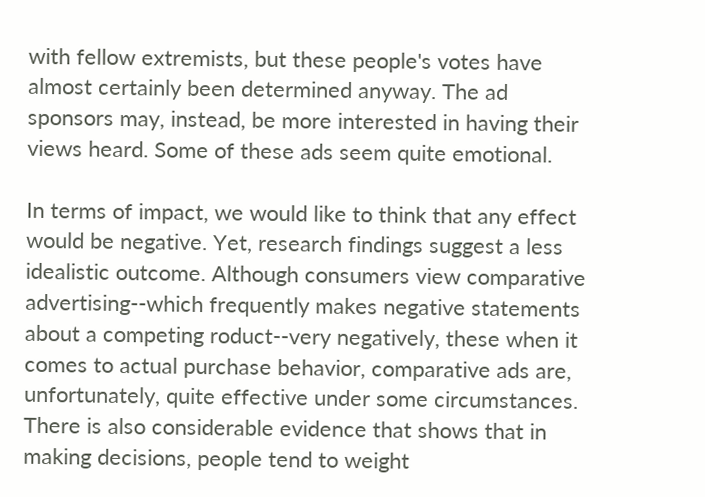with fellow extremists, but these people's votes have almost certainly been determined anyway. The ad sponsors may, instead, be more interested in having their views heard. Some of these ads seem quite emotional.

In terms of impact, we would like to think that any effect would be negative. Yet, research findings suggest a less idealistic outcome. Although consumers view comparative advertising--which frequently makes negative statements about a competing roduct--very negatively, these when it comes to actual purchase behavior, comparative ads are, unfortunately, quite effective under some circumstances. There is also considerable evidence that shows that in making decisions, people tend to weight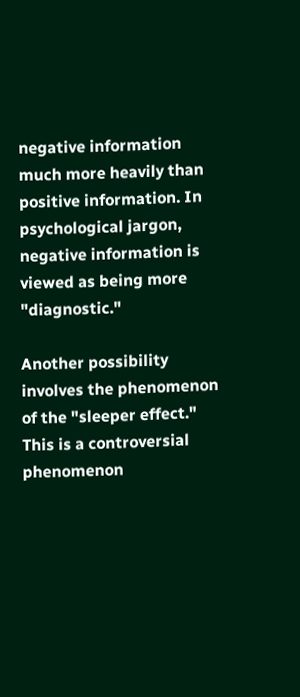negative information much more heavily than positive information. In psychological jargon, negative information is viewed as being more "diagnostic."

Another possibility involves the phenomenon of the "sleeper effect." This is a controversial phenomenon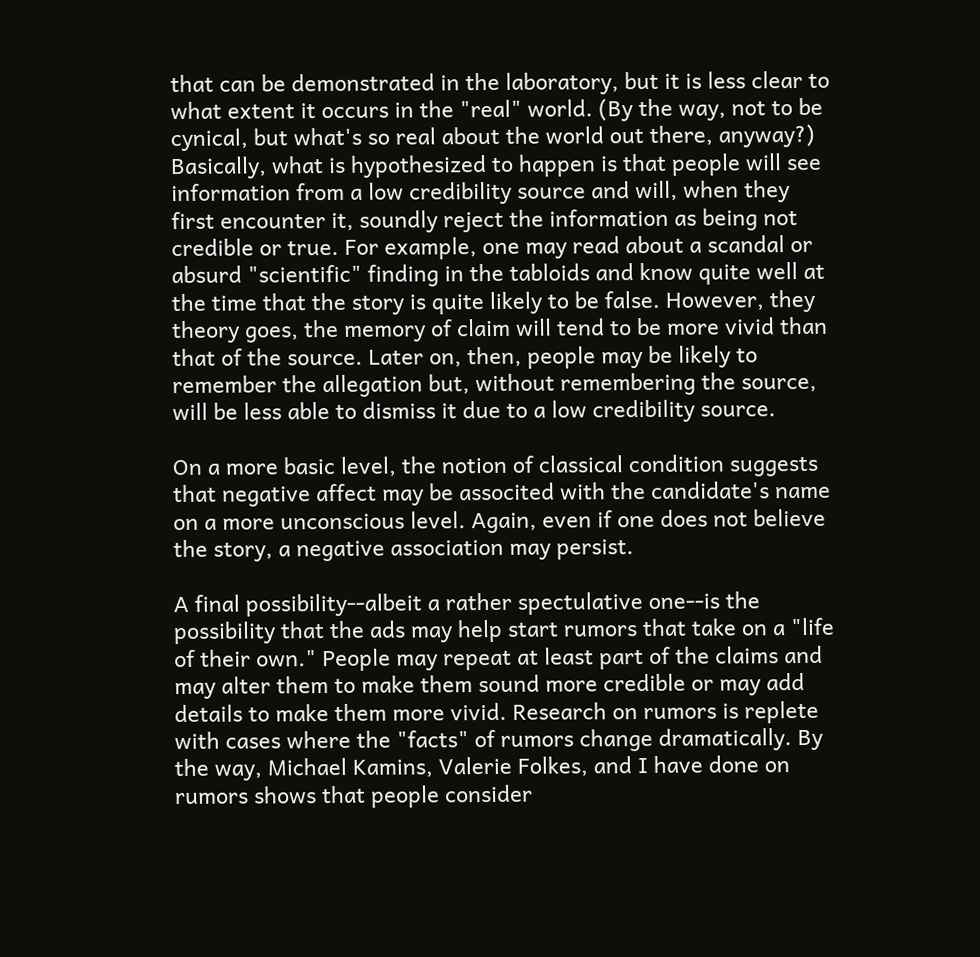that can be demonstrated in the laboratory, but it is less clear to what extent it occurs in the "real" world. (By the way, not to be cynical, but what's so real about the world out there, anyway?) Basically, what is hypothesized to happen is that people will see information from a low credibility source and will, when they first encounter it, soundly reject the information as being not credible or true. For example, one may read about a scandal or absurd "scientific" finding in the tabloids and know quite well at the time that the story is quite likely to be false. However, they theory goes, the memory of claim will tend to be more vivid than that of the source. Later on, then, people may be likely to remember the allegation but, without remembering the source, will be less able to dismiss it due to a low credibility source.

On a more basic level, the notion of classical condition suggests that negative affect may be associted with the candidate's name on a more unconscious level. Again, even if one does not believe the story, a negative association may persist.

A final possibility--albeit a rather spectulative one--is the possibility that the ads may help start rumors that take on a "life of their own." People may repeat at least part of the claims and may alter them to make them sound more credible or may add details to make them more vivid. Research on rumors is replete with cases where the "facts" of rumors change dramatically. By the way, Michael Kamins, Valerie Folkes, and I have done on rumors shows that people consider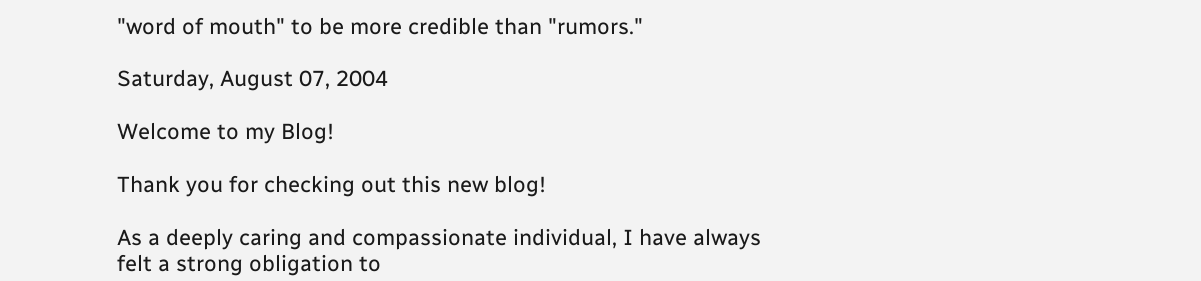"word of mouth" to be more credible than "rumors."

Saturday, August 07, 2004

Welcome to my Blog!

Thank you for checking out this new blog!

As a deeply caring and compassionate individual, I have always felt a strong obligation to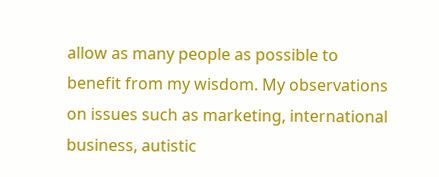allow as many people as possible to benefit from my wisdom. My observations on issues such as marketing, international business, autistic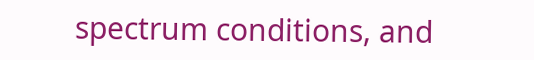spectrum conditions, and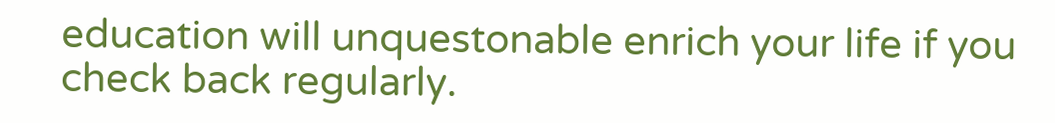education will unquestonable enrich your life if you check back regularly.